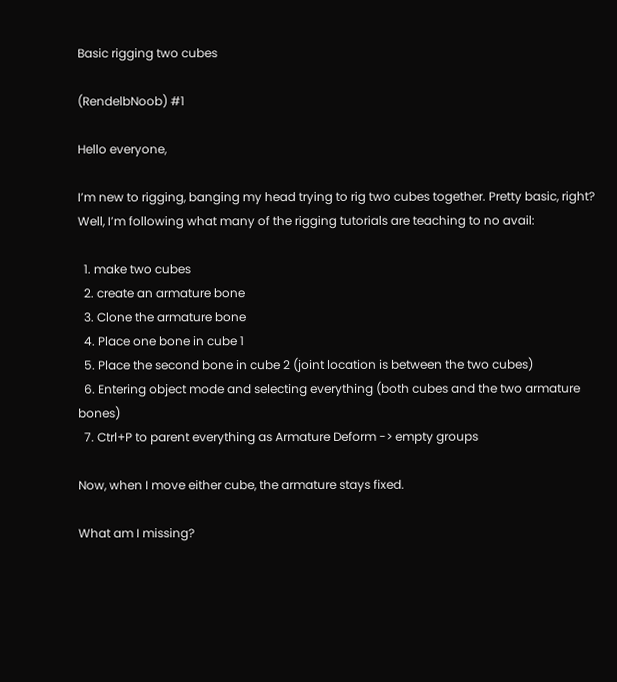Basic rigging two cubes

(RendelbNoob) #1

Hello everyone,

I’m new to rigging, banging my head trying to rig two cubes together. Pretty basic, right? Well, I’m following what many of the rigging tutorials are teaching to no avail:

  1. make two cubes
  2. create an armature bone
  3. Clone the armature bone
  4. Place one bone in cube 1
  5. Place the second bone in cube 2 (joint location is between the two cubes)
  6. Entering object mode and selecting everything (both cubes and the two armature bones)
  7. Ctrl+P to parent everything as Armature Deform -> empty groups

Now, when I move either cube, the armature stays fixed.

What am I missing?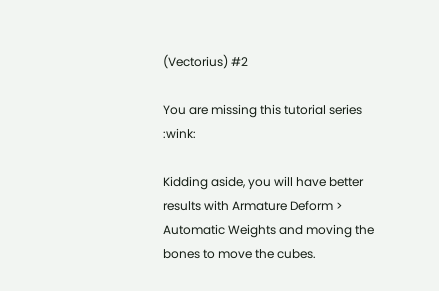(Vectorius) #2

You are missing this tutorial series :wink:

Kidding aside, you will have better results with Armature Deform > Automatic Weights and moving the bones to move the cubes.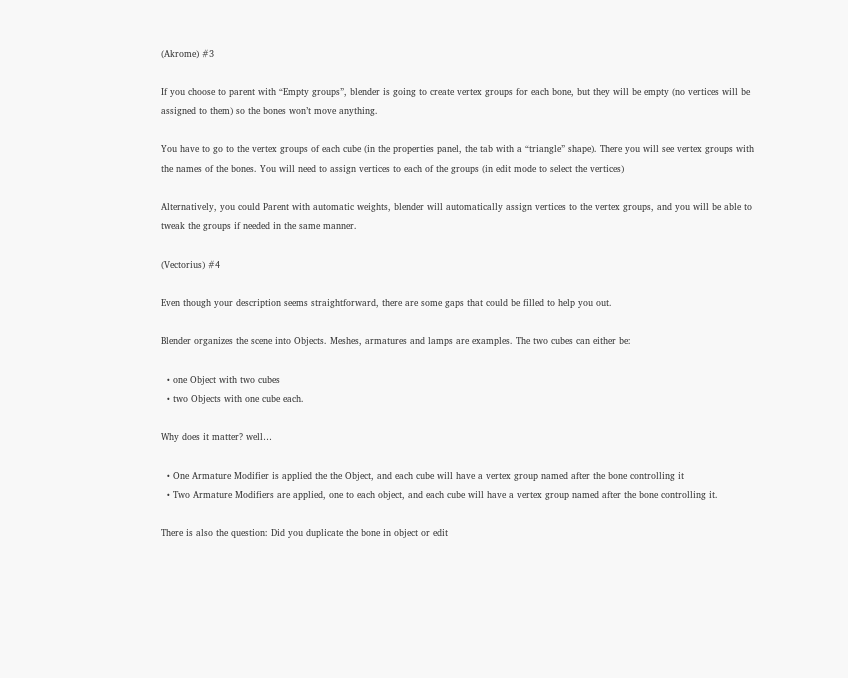(Akrome) #3

If you choose to parent with “Empty groups”, blender is going to create vertex groups for each bone, but they will be empty (no vertices will be assigned to them) so the bones won’t move anything.

You have to go to the vertex groups of each cube (in the properties panel, the tab with a “triangle” shape). There you will see vertex groups with the names of the bones. You will need to assign vertices to each of the groups (in edit mode to select the vertices)

Alternatively, you could Parent with automatic weights, blender will automatically assign vertices to the vertex groups, and you will be able to tweak the groups if needed in the same manner.

(Vectorius) #4

Even though your description seems straightforward, there are some gaps that could be filled to help you out.

Blender organizes the scene into Objects. Meshes, armatures and lamps are examples. The two cubes can either be:

  • one Object with two cubes
  • two Objects with one cube each.

Why does it matter? well…

  • One Armature Modifier is applied the the Object, and each cube will have a vertex group named after the bone controlling it
  • Two Armature Modifiers are applied, one to each object, and each cube will have a vertex group named after the bone controlling it.

There is also the question: Did you duplicate the bone in object or edit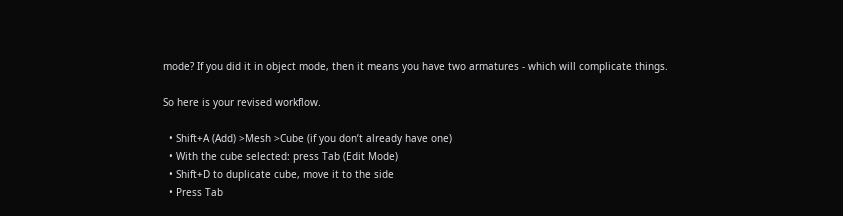mode? If you did it in object mode, then it means you have two armatures - which will complicate things.

So here is your revised workflow.

  • Shift+A (Add) >Mesh >Cube (if you don’t already have one)
  • With the cube selected: press Tab (Edit Mode)
  • Shift+D to duplicate cube, move it to the side
  • Press Tab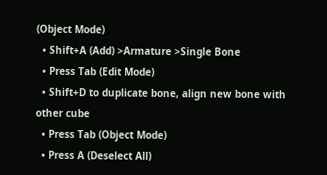(Object Mode)
  • Shift+A (Add) >Armature >Single Bone
  • Press Tab (Edit Mode)
  • Shift+D to duplicate bone, align new bone with other cube
  • Press Tab (Object Mode)
  • Press A (Deselect All)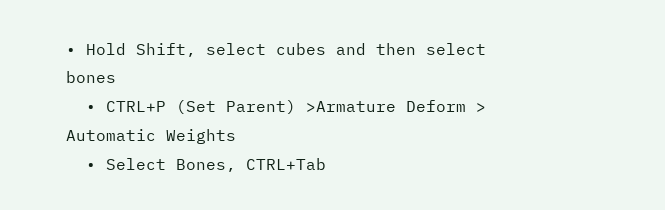• Hold Shift, select cubes and then select bones
  • CTRL+P (Set Parent) >Armature Deform > Automatic Weights
  • Select Bones, CTRL+Tab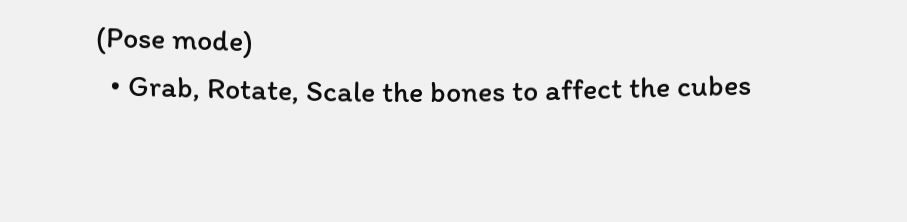(Pose mode)
  • Grab, Rotate, Scale the bones to affect the cubes